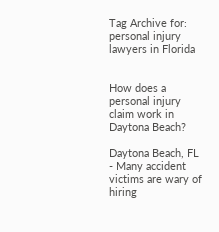Tag Archive for: personal injury lawyers in Florida


How does a personal injury claim work in Daytona Beach?

Daytona Beach, FL - Many accident victims are wary of hiring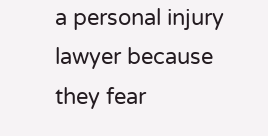a personal injury lawyer because they fear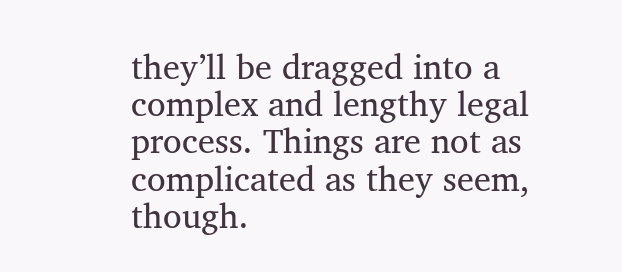they’ll be dragged into a complex and lengthy legal process. Things are not as complicated as they seem, though.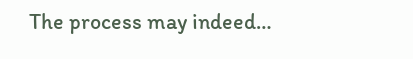The process may indeed…